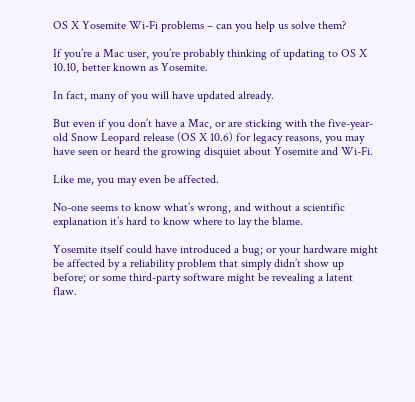OS X Yosemite Wi-Fi problems – can you help us solve them?

If you’re a Mac user, you’re probably thinking of updating to OS X 10.10, better known as Yosemite.

In fact, many of you will have updated already.

But even if you don’t have a Mac, or are sticking with the five-year-old Snow Leopard release (OS X 10.6) for legacy reasons, you may have seen or heard the growing disquiet about Yosemite and Wi-Fi.

Like me, you may even be affected.

No-one seems to know what’s wrong, and without a scientific explanation it’s hard to know where to lay the blame.

Yosemite itself could have introduced a bug; or your hardware might be affected by a reliability problem that simply didn’t show up before; or some third-party software might be revealing a latent flaw.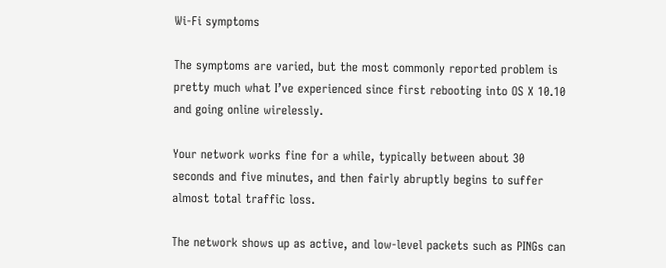Wi-Fi symptoms

The symptoms are varied, but the most commonly reported problem is pretty much what I’ve experienced since first rebooting into OS X 10.10 and going online wirelessly.

Your network works fine for a while, typically between about 30 seconds and five minutes, and then fairly abruptly begins to suffer almost total traffic loss.

The network shows up as active, and low-level packets such as PINGs can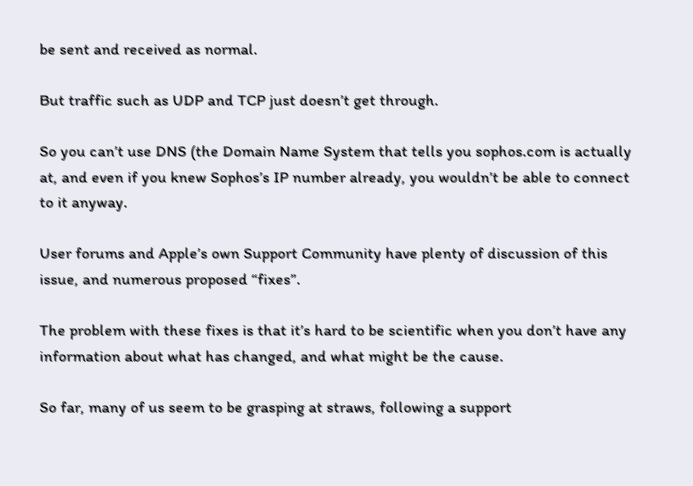be sent and received as normal.

But traffic such as UDP and TCP just doesn’t get through.

So you can’t use DNS (the Domain Name System that tells you sophos.com is actually at, and even if you knew Sophos’s IP number already, you wouldn’t be able to connect to it anyway.

User forums and Apple’s own Support Community have plenty of discussion of this issue, and numerous proposed “fixes”.

The problem with these fixes is that it’s hard to be scientific when you don’t have any information about what has changed, and what might be the cause.

So far, many of us seem to be grasping at straws, following a support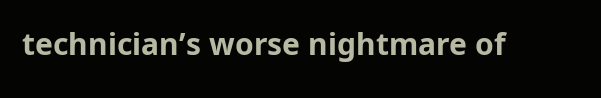technician’s worse nightmare of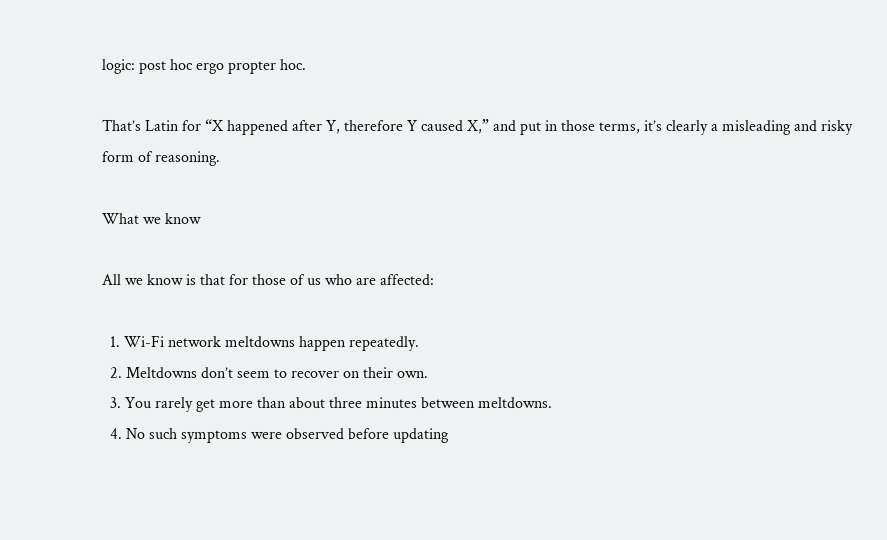logic: post hoc ergo propter hoc.

That’s Latin for “X happened after Y, therefore Y caused X,” and put in those terms, it’s clearly a misleading and risky form of reasoning.

What we know

All we know is that for those of us who are affected:

  1. Wi-Fi network meltdowns happen repeatedly.
  2. Meltdowns don’t seem to recover on their own.
  3. You rarely get more than about three minutes between meltdowns.
  4. No such symptoms were observed before updating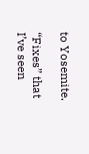to Yosemite.

“Fixes” that I’ve seen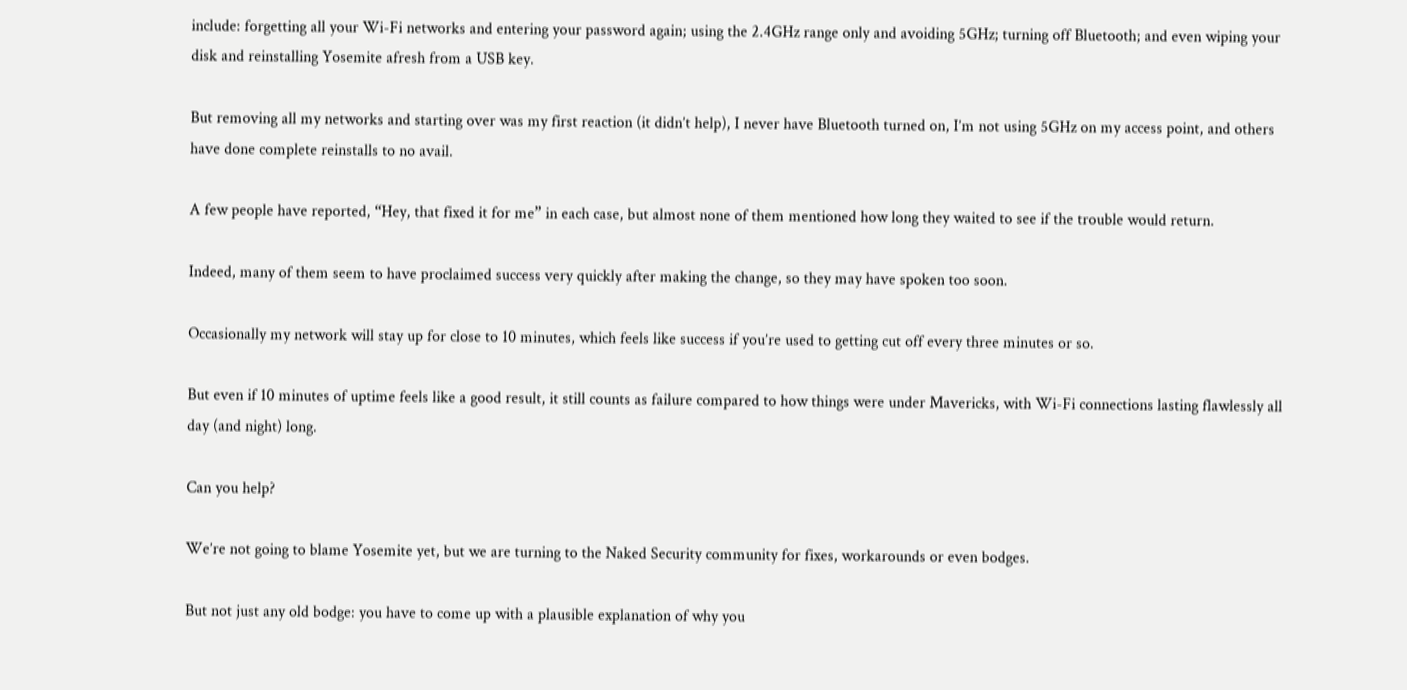include: forgetting all your Wi-Fi networks and entering your password again; using the 2.4GHz range only and avoiding 5GHz; turning off Bluetooth; and even wiping your disk and reinstalling Yosemite afresh from a USB key.

But removing all my networks and starting over was my first reaction (it didn’t help), I never have Bluetooth turned on, I’m not using 5GHz on my access point, and others have done complete reinstalls to no avail.

A few people have reported, “Hey, that fixed it for me” in each case, but almost none of them mentioned how long they waited to see if the trouble would return.

Indeed, many of them seem to have proclaimed success very quickly after making the change, so they may have spoken too soon.

Occasionally my network will stay up for close to 10 minutes, which feels like success if you’re used to getting cut off every three minutes or so.

But even if 10 minutes of uptime feels like a good result, it still counts as failure compared to how things were under Mavericks, with Wi-Fi connections lasting flawlessly all day (and night) long.

Can you help?

We’re not going to blame Yosemite yet, but we are turning to the Naked Security community for fixes, workarounds or even bodges.

But not just any old bodge: you have to come up with a plausible explanation of why you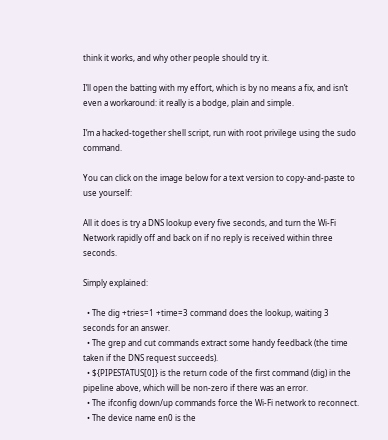think it works, and why other people should try it.

I’ll open the batting with my effort, which is by no means a fix, and isn’t even a workaround: it really is a bodge, plain and simple.

I’m a hacked-together shell script, run with root privilege using the sudo command.

You can click on the image below for a text version to copy-and-paste to use yourself:

All it does is try a DNS lookup every five seconds, and turn the Wi-Fi Network rapidly off and back on if no reply is received within three seconds.

Simply explained:

  • The dig +tries=1 +time=3 command does the lookup, waiting 3 seconds for an answer.
  • The grep and cut commands extract some handy feedback (the time taken if the DNS request succeeds).
  • ${PIPESTATUS[0]} is the return code of the first command (dig) in the pipeline above, which will be non-zero if there was an error.
  • The ifconfig down/up commands force the Wi-Fi network to reconnect.
  • The device name en0 is the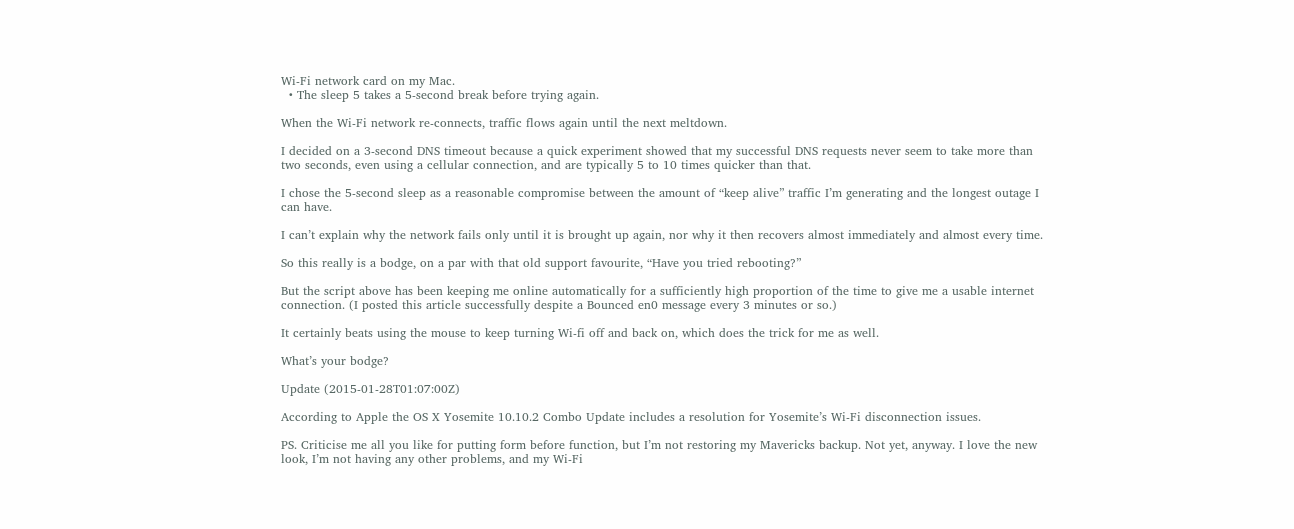Wi-Fi network card on my Mac.
  • The sleep 5 takes a 5-second break before trying again.

When the Wi-Fi network re-connects, traffic flows again until the next meltdown.

I decided on a 3-second DNS timeout because a quick experiment showed that my successful DNS requests never seem to take more than two seconds, even using a cellular connection, and are typically 5 to 10 times quicker than that.

I chose the 5-second sleep as a reasonable compromise between the amount of “keep alive” traffic I’m generating and the longest outage I can have.

I can’t explain why the network fails only until it is brought up again, nor why it then recovers almost immediately and almost every time.

So this really is a bodge, on a par with that old support favourite, “Have you tried rebooting?”

But the script above has been keeping me online automatically for a sufficiently high proportion of the time to give me a usable internet connection. (I posted this article successfully despite a Bounced en0 message every 3 minutes or so.)

It certainly beats using the mouse to keep turning Wi-fi off and back on, which does the trick for me as well.

What’s your bodge?

Update (2015-01-28T01:07:00Z)

According to Apple the OS X Yosemite 10.10.2 Combo Update includes a resolution for Yosemite’s Wi-Fi disconnection issues.

PS. Criticise me all you like for putting form before function, but I’m not restoring my Mavericks backup. Not yet, anyway. I love the new look, I’m not having any other problems, and my Wi-Fi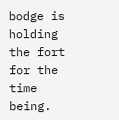bodge is holding the fort for the time being.